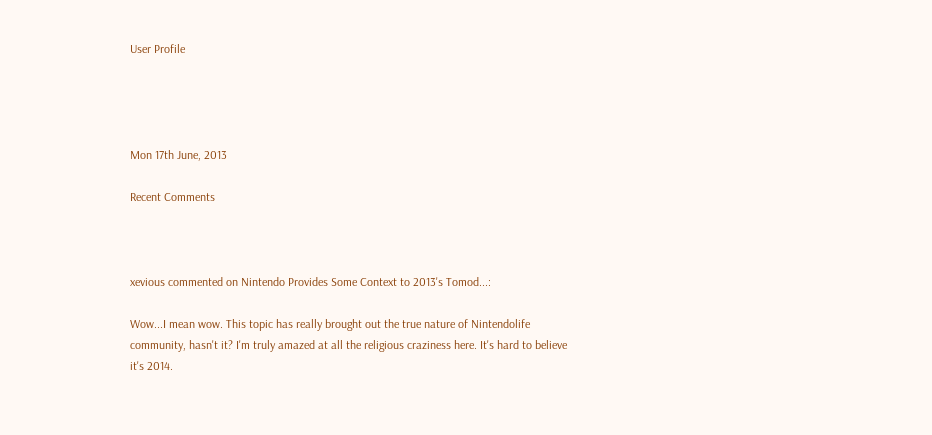User Profile




Mon 17th June, 2013

Recent Comments



xevious commented on Nintendo Provides Some Context to 2013's Tomod...:

Wow...I mean wow. This topic has really brought out the true nature of Nintendolife community, hasn't it? I'm truly amazed at all the religious craziness here. It's hard to believe it's 2014.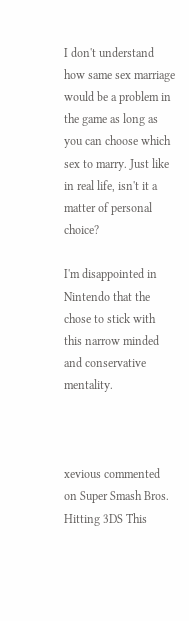I don't understand how same sex marriage would be a problem in the game as long as you can choose which sex to marry. Just like in real life, isn't it a matter of personal choice?

I'm disappointed in Nintendo that the chose to stick with this narrow minded and conservative mentality.



xevious commented on Super Smash Bros. Hitting 3DS This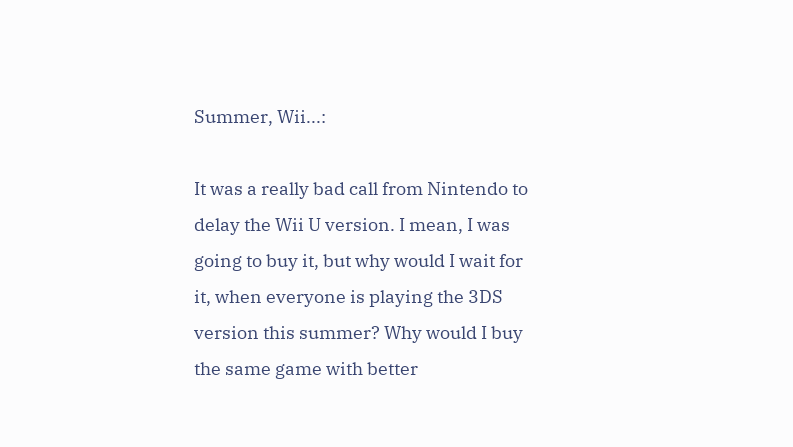Summer, Wii...:

It was a really bad call from Nintendo to delay the Wii U version. I mean, I was going to buy it, but why would I wait for it, when everyone is playing the 3DS version this summer? Why would I buy the same game with better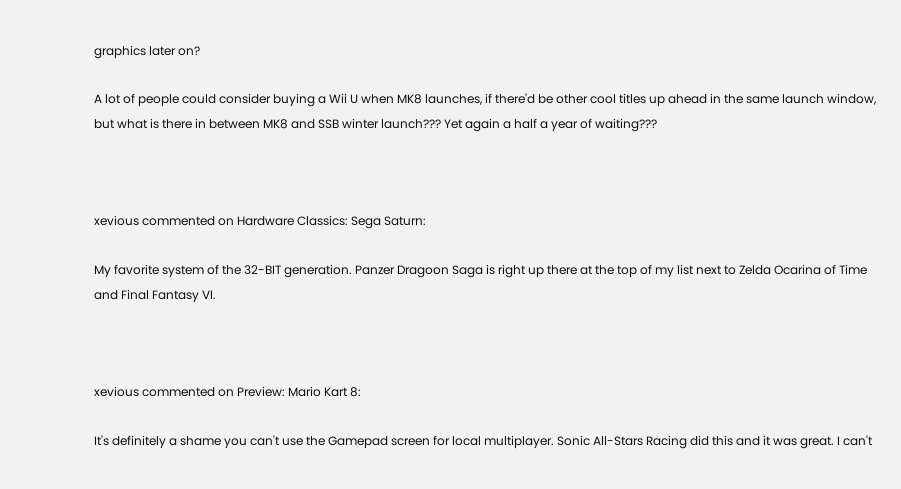graphics later on?

A lot of people could consider buying a Wii U when MK8 launches, if there'd be other cool titles up ahead in the same launch window, but what is there in between MK8 and SSB winter launch??? Yet again a half a year of waiting???



xevious commented on Hardware Classics: Sega Saturn:

My favorite system of the 32-BIT generation. Panzer Dragoon Saga is right up there at the top of my list next to Zelda Ocarina of Time and Final Fantasy VI.



xevious commented on Preview: Mario Kart 8:

It's definitely a shame you can't use the Gamepad screen for local multiplayer. Sonic All-Stars Racing did this and it was great. I can't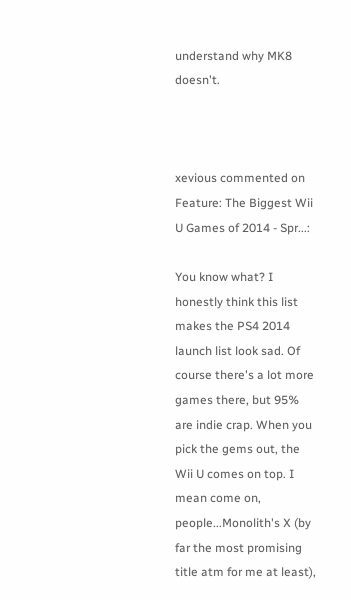understand why MK8 doesn't.



xevious commented on Feature: The Biggest Wii U Games of 2014 - Spr...:

You know what? I honestly think this list makes the PS4 2014 launch list look sad. Of course there's a lot more games there, but 95% are indie crap. When you pick the gems out, the Wii U comes on top. I mean come on, people...Monolith's X (by far the most promising title atm for me at least),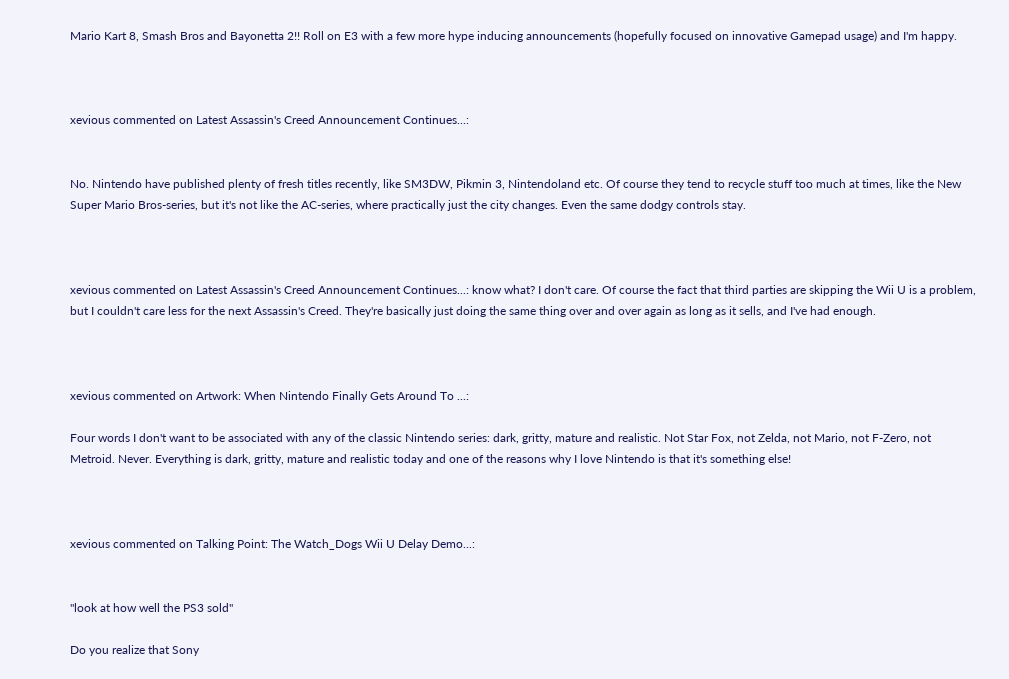Mario Kart 8, Smash Bros and Bayonetta 2!! Roll on E3 with a few more hype inducing announcements (hopefully focused on innovative Gamepad usage) and I'm happy.



xevious commented on Latest Assassin's Creed Announcement Continues...:


No. Nintendo have published plenty of fresh titles recently, like SM3DW, Pikmin 3, Nintendoland etc. Of course they tend to recycle stuff too much at times, like the New Super Mario Bros-series, but it's not like the AC-series, where practically just the city changes. Even the same dodgy controls stay.



xevious commented on Latest Assassin's Creed Announcement Continues...: know what? I don't care. Of course the fact that third parties are skipping the Wii U is a problem, but I couldn't care less for the next Assassin's Creed. They're basically just doing the same thing over and over again as long as it sells, and I've had enough.



xevious commented on Artwork: When Nintendo Finally Gets Around To ...:

Four words I don't want to be associated with any of the classic Nintendo series: dark, gritty, mature and realistic. Not Star Fox, not Zelda, not Mario, not F-Zero, not Metroid. Never. Everything is dark, gritty, mature and realistic today and one of the reasons why I love Nintendo is that it's something else!



xevious commented on Talking Point: The Watch_Dogs Wii U Delay Demo...:


"look at how well the PS3 sold"

Do you realize that Sony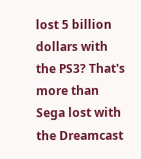lost 5 billion dollars with the PS3? That's more than Sega lost with the Dreamcast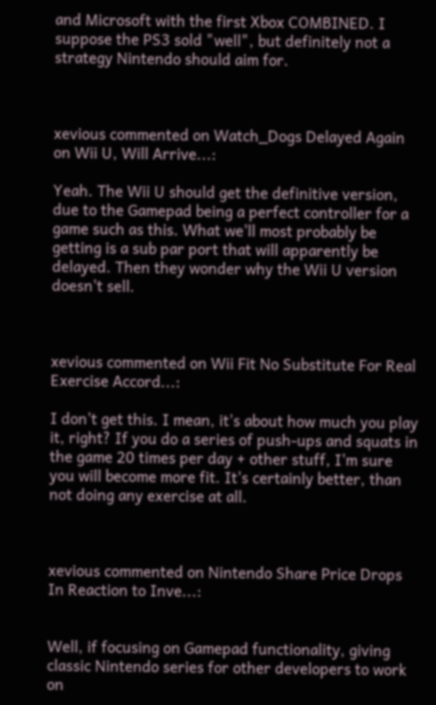and Microsoft with the first Xbox COMBINED. I suppose the PS3 sold "well", but definitely not a strategy Nintendo should aim for.



xevious commented on Watch_Dogs Delayed Again on Wii U, Will Arrive...:

Yeah. The Wii U should get the definitive version, due to the Gamepad being a perfect controller for a game such as this. What we'll most probably be getting is a sub par port that will apparently be delayed. Then they wonder why the Wii U version doesn't sell.



xevious commented on Wii Fit No Substitute For Real Exercise Accord...:

I don't get this. I mean, it's about how much you play it, right? If you do a series of push-ups and squats in the game 20 times per day + other stuff, I'm sure you will become more fit. It's certainly better, than not doing any exercise at all.



xevious commented on Nintendo Share Price Drops In Reaction to Inve...:


Well, if focusing on Gamepad functionality, giving classic Nintendo series for other developers to work on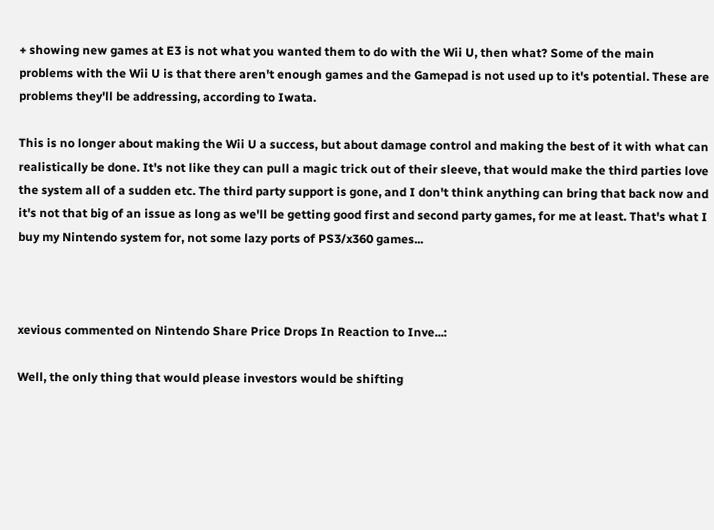+ showing new games at E3 is not what you wanted them to do with the Wii U, then what? Some of the main problems with the Wii U is that there aren't enough games and the Gamepad is not used up to it's potential. These are problems they'll be addressing, according to Iwata.

This is no longer about making the Wii U a success, but about damage control and making the best of it with what can realistically be done. It's not like they can pull a magic trick out of their sleeve, that would make the third parties love the system all of a sudden etc. The third party support is gone, and I don't think anything can bring that back now and it's not that big of an issue as long as we'll be getting good first and second party games, for me at least. That's what I buy my Nintendo system for, not some lazy ports of PS3/x360 games...



xevious commented on Nintendo Share Price Drops In Reaction to Inve...:

Well, the only thing that would please investors would be shifting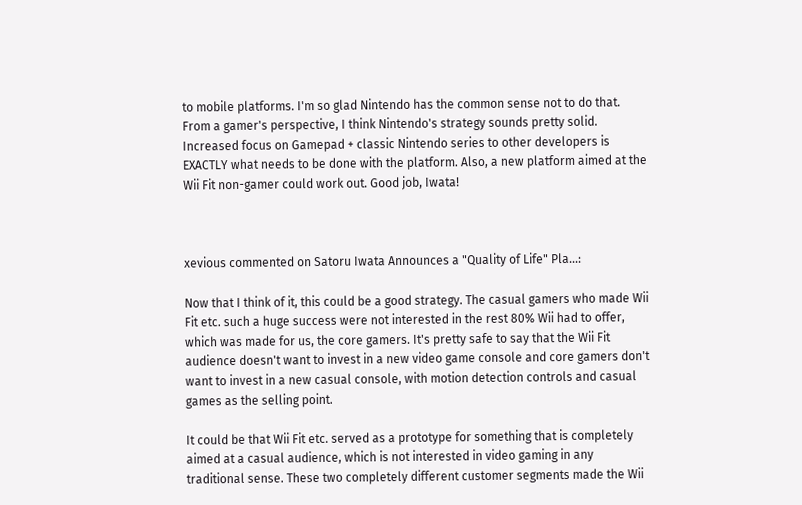to mobile platforms. I'm so glad Nintendo has the common sense not to do that. From a gamer's perspective, I think Nintendo's strategy sounds pretty solid. Increased focus on Gamepad + classic Nintendo series to other developers is EXACTLY what needs to be done with the platform. Also, a new platform aimed at the Wii Fit non-gamer could work out. Good job, Iwata!



xevious commented on Satoru Iwata Announces a "Quality of Life" Pla...:

Now that I think of it, this could be a good strategy. The casual gamers who made Wii Fit etc. such a huge success were not interested in the rest 80% Wii had to offer, which was made for us, the core gamers. It's pretty safe to say that the Wii Fit audience doesn't want to invest in a new video game console and core gamers don't want to invest in a new casual console, with motion detection controls and casual games as the selling point.

It could be that Wii Fit etc. served as a prototype for something that is completely aimed at a casual audience, which is not interested in video gaming in any traditional sense. These two completely different customer segments made the Wii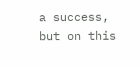a success, but on this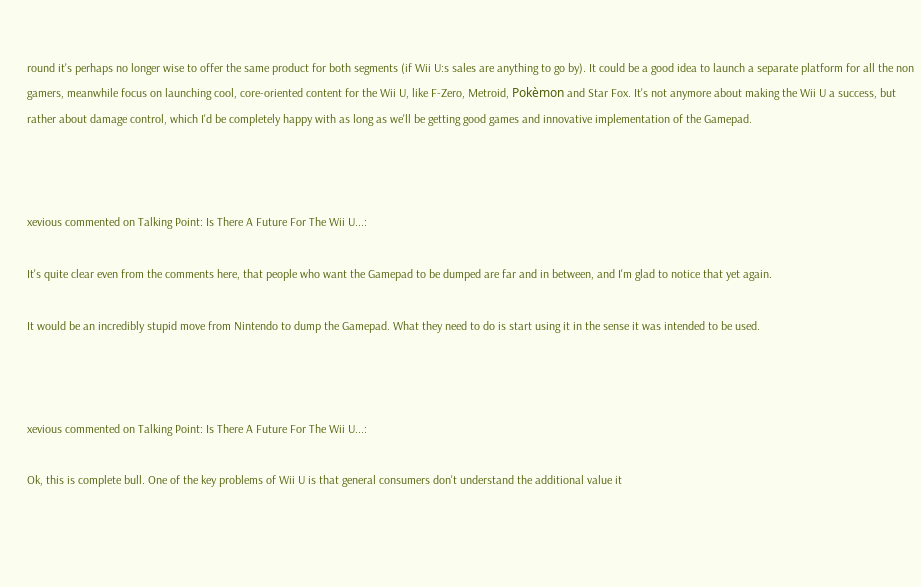round it's perhaps no longer wise to offer the same product for both segments (if Wii U:s sales are anything to go by). It could be a good idea to launch a separate platform for all the non gamers, meanwhile focus on launching cool, core-oriented content for the Wii U, like F-Zero, Metroid, Pokèmon and Star Fox. It's not anymore about making the Wii U a success, but rather about damage control, which I'd be completely happy with as long as we'll be getting good games and innovative implementation of the Gamepad.



xevious commented on Talking Point: Is There A Future For The Wii U...:

It's quite clear even from the comments here, that people who want the Gamepad to be dumped are far and in between, and I'm glad to notice that yet again.

It would be an incredibly stupid move from Nintendo to dump the Gamepad. What they need to do is start using it in the sense it was intended to be used.



xevious commented on Talking Point: Is There A Future For The Wii U...:

Ok, this is complete bull. One of the key problems of Wii U is that general consumers don't understand the additional value it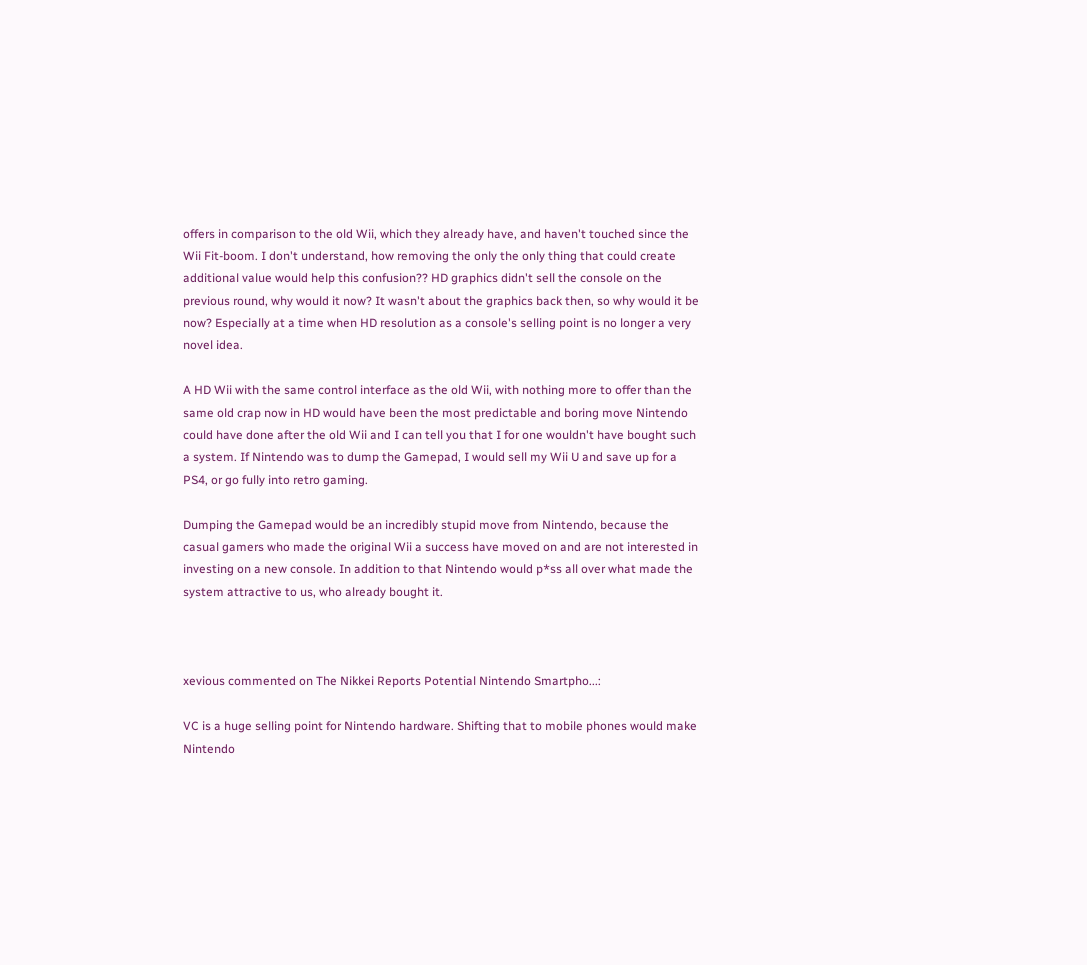offers in comparison to the old Wii, which they already have, and haven't touched since the Wii Fit-boom. I don't understand, how removing the only the only thing that could create additional value would help this confusion?? HD graphics didn't sell the console on the previous round, why would it now? It wasn't about the graphics back then, so why would it be now? Especially at a time when HD resolution as a console's selling point is no longer a very novel idea.

A HD Wii with the same control interface as the old Wii, with nothing more to offer than the same old crap now in HD would have been the most predictable and boring move Nintendo could have done after the old Wii and I can tell you that I for one wouldn't have bought such a system. If Nintendo was to dump the Gamepad, I would sell my Wii U and save up for a PS4, or go fully into retro gaming.

Dumping the Gamepad would be an incredibly stupid move from Nintendo, because the casual gamers who made the original Wii a success have moved on and are not interested in investing on a new console. In addition to that Nintendo would p*ss all over what made the system attractive to us, who already bought it.



xevious commented on The Nikkei Reports Potential Nintendo Smartpho...:

VC is a huge selling point for Nintendo hardware. Shifting that to mobile phones would make Nintendo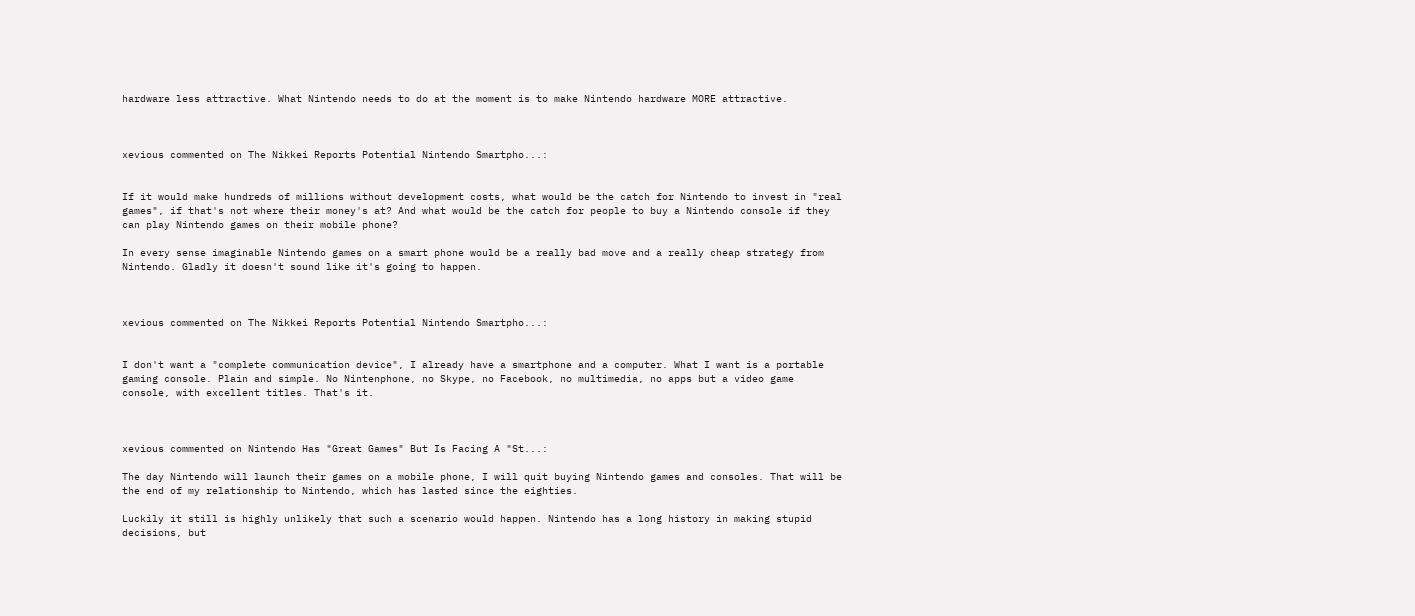hardware less attractive. What Nintendo needs to do at the moment is to make Nintendo hardware MORE attractive.



xevious commented on The Nikkei Reports Potential Nintendo Smartpho...:


If it would make hundreds of millions without development costs, what would be the catch for Nintendo to invest in "real games", if that's not where their money's at? And what would be the catch for people to buy a Nintendo console if they can play Nintendo games on their mobile phone?

In every sense imaginable Nintendo games on a smart phone would be a really bad move and a really cheap strategy from Nintendo. Gladly it doesn't sound like it's going to happen.



xevious commented on The Nikkei Reports Potential Nintendo Smartpho...:


I don't want a "complete communication device", I already have a smartphone and a computer. What I want is a portable gaming console. Plain and simple. No Nintenphone, no Skype, no Facebook, no multimedia, no apps but a video game console, with excellent titles. That's it.



xevious commented on Nintendo Has "Great Games" But Is Facing A "St...:

The day Nintendo will launch their games on a mobile phone, I will quit buying Nintendo games and consoles. That will be the end of my relationship to Nintendo, which has lasted since the eighties.

Luckily it still is highly unlikely that such a scenario would happen. Nintendo has a long history in making stupid decisions, but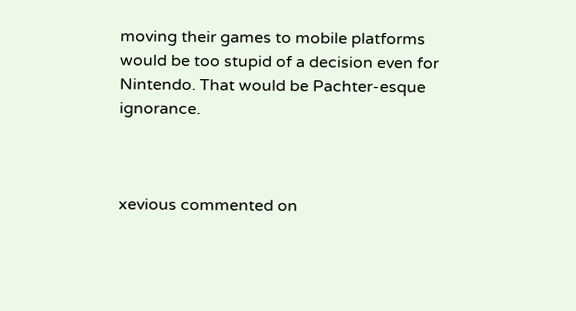moving their games to mobile platforms would be too stupid of a decision even for Nintendo. That would be Pachter-esque ignorance.



xevious commented on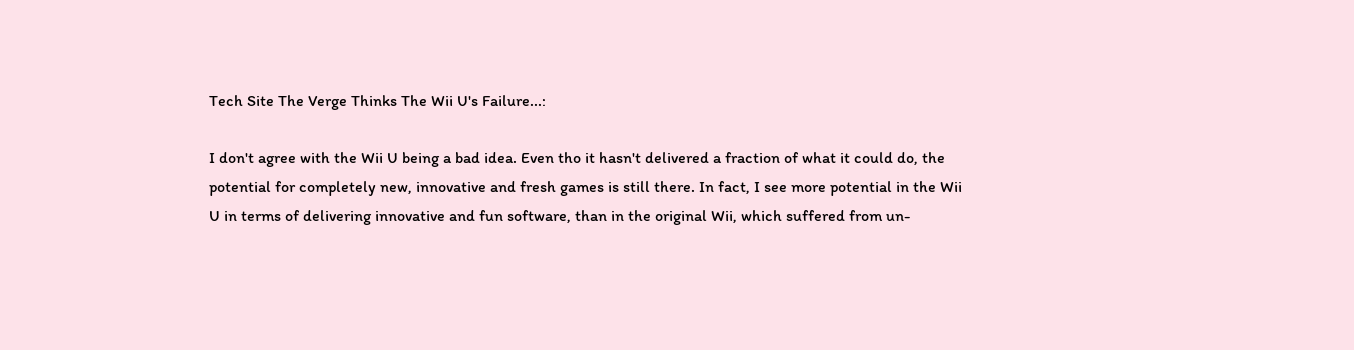Tech Site The Verge Thinks The Wii U's Failure...:

I don't agree with the Wii U being a bad idea. Even tho it hasn't delivered a fraction of what it could do, the potential for completely new, innovative and fresh games is still there. In fact, I see more potential in the Wii U in terms of delivering innovative and fun software, than in the original Wii, which suffered from un-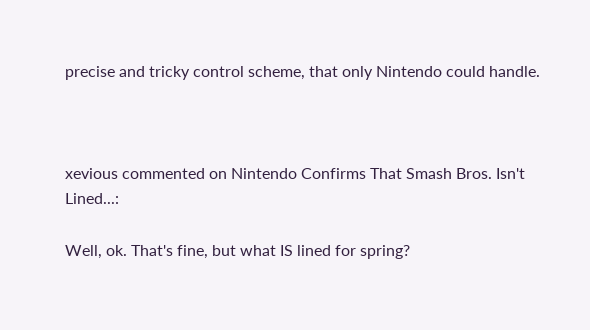precise and tricky control scheme, that only Nintendo could handle.



xevious commented on Nintendo Confirms That Smash Bros. Isn't Lined...:

Well, ok. That's fine, but what IS lined for spring?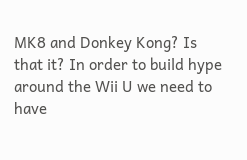MK8 and Donkey Kong? Is that it? In order to build hype around the Wii U we need to have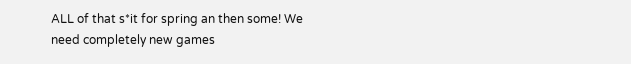ALL of that s*it for spring an then some! We need completely new games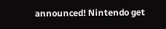announced! Nintendo get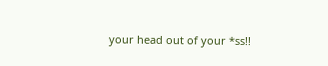your head out of your *ss!!